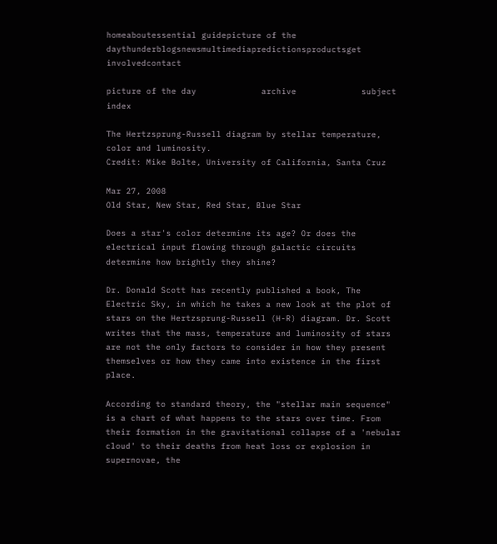homeaboutessential guidepicture of the daythunderblogsnewsmultimediapredictionsproductsget involvedcontact

picture of the day             archive             subject index

The Hertzsprung-Russell diagram by stellar temperature, color and luminosity.
Credit: Mike Bolte, University of California, Santa Cruz

Mar 27, 2008
Old Star, New Star, Red Star, Blue Star

Does a star's color determine its age? Or does the electrical input flowing through galactic circuits determine how brightly they shine?

Dr. Donald Scott has recently published a book, The Electric Sky, in which he takes a new look at the plot of stars on the Hertzsprung-Russell (H-R) diagram. Dr. Scott writes that the mass, temperature and luminosity of stars are not the only factors to consider in how they present themselves or how they came into existence in the first place.

According to standard theory, the "stellar main sequence" is a chart of what happens to the stars over time. From their formation in the gravitational collapse of a 'nebular cloud' to their deaths from heat loss or explosion in supernovae, the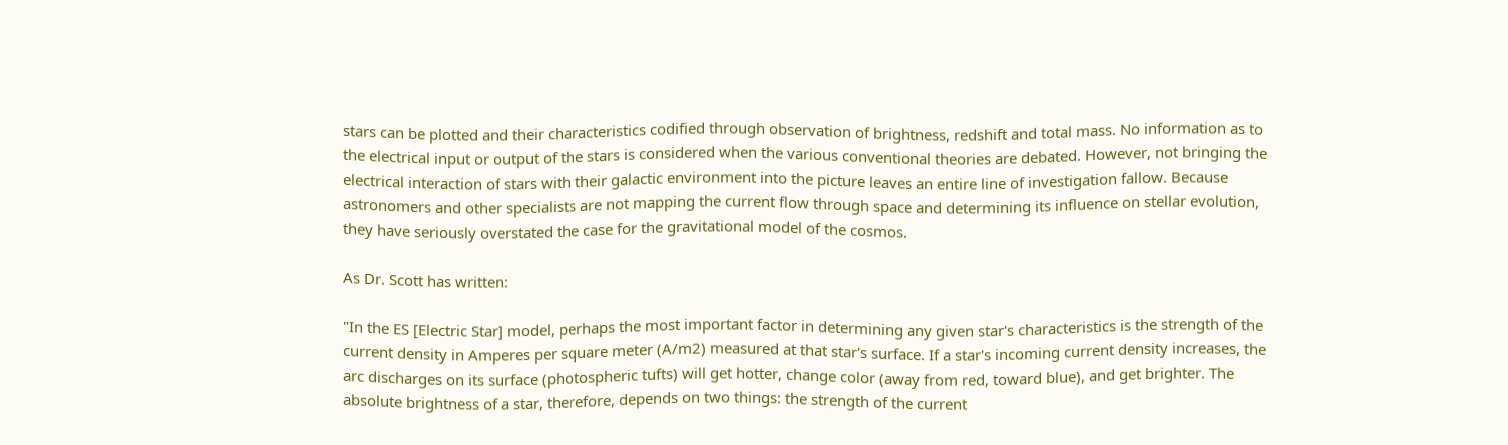stars can be plotted and their characteristics codified through observation of brightness, redshift and total mass. No information as to the electrical input or output of the stars is considered when the various conventional theories are debated. However, not bringing the electrical interaction of stars with their galactic environment into the picture leaves an entire line of investigation fallow. Because astronomers and other specialists are not mapping the current flow through space and determining its influence on stellar evolution, they have seriously overstated the case for the gravitational model of the cosmos.

As Dr. Scott has written:

"In the ES [Electric Star] model, perhaps the most important factor in determining any given star's characteristics is the strength of the current density in Amperes per square meter (A/m2) measured at that star's surface. If a star's incoming current density increases, the arc discharges on its surface (photospheric tufts) will get hotter, change color (away from red, toward blue), and get brighter. The absolute brightness of a star, therefore, depends on two things: the strength of the current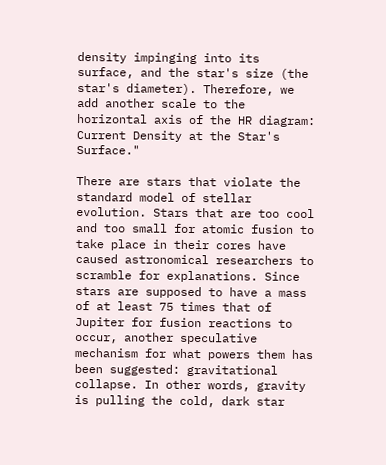density impinging into its surface, and the star's size (the star's diameter). Therefore, we add another scale to the horizontal axis of the HR diagram: Current Density at the Star's Surface."

There are stars that violate the standard model of stellar evolution. Stars that are too cool and too small for atomic fusion to take place in their cores have caused astronomical researchers to scramble for explanations. Since stars are supposed to have a mass of at least 75 times that of Jupiter for fusion reactions to occur, another speculative mechanism for what powers them has been suggested: gravitational collapse. In other words, gravity is pulling the cold, dark star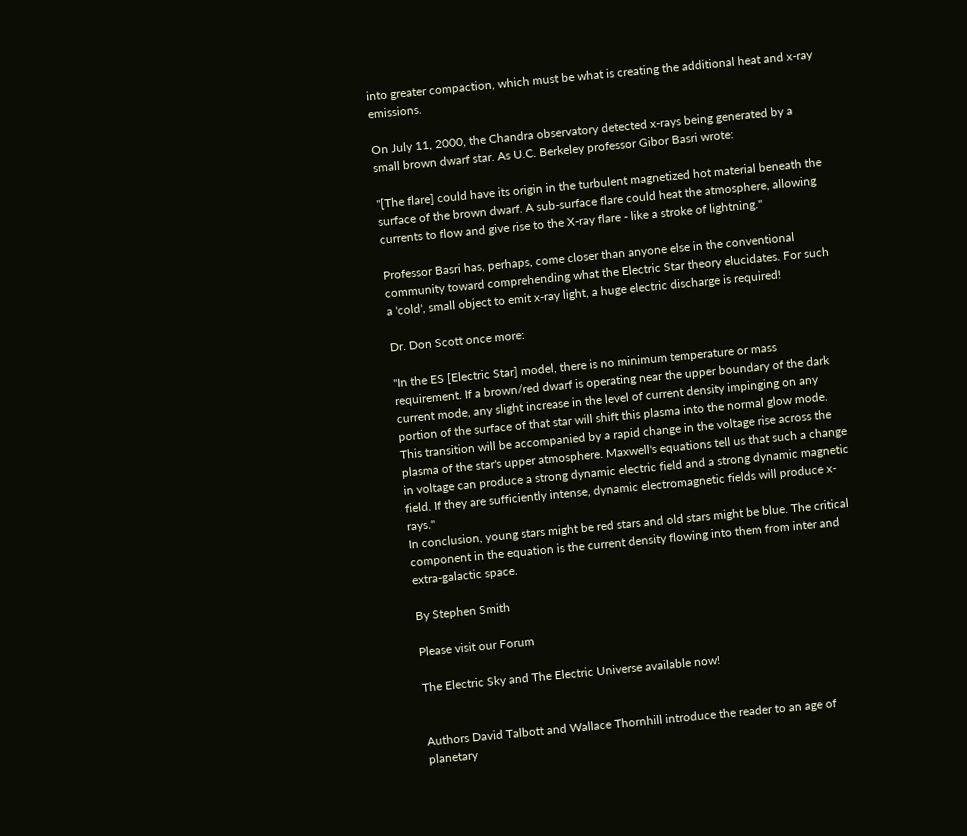into greater compaction, which must be what is creating the additional heat and x-ray emissions.

On July 11, 2000, the Chandra observatory detected x-rays being generated by a small brown dwarf star. As U.C. Berkeley professor Gibor Basri wrote:

"[The flare] could have its origin in the turbulent magnetized hot material beneath the surface of the brown dwarf. A sub-surface flare could heat the atmosphere, allowing currents to flow and give rise to the X-ray flare - like a stroke of lightning."

Professor Basri has, perhaps, come closer than anyone else in the conventional community toward comprehending what the Electric Star theory elucidates. For such a 'cold', small object to emit x-ray light, a huge electric discharge is required!

Dr. Don Scott once more:

"In the ES [Electric Star] model, there is no minimum temperature or mass requirement. If a brown/red dwarf is operating near the upper boundary of the dark current mode, any slight increase in the level of current density impinging on any portion of the surface of that star will shift this plasma into the normal glow mode. This transition will be accompanied by a rapid change in the voltage rise across the plasma of the star's upper atmosphere. Maxwell's equations tell us that such a change in voltage can produce a strong dynamic electric field and a strong dynamic magnetic field. If they are sufficiently intense, dynamic electromagnetic fields will produce x-rays."
In conclusion, young stars might be red stars and old stars might be blue. The critical component in the equation is the current density flowing into them from inter and extra-galactic space.

By Stephen Smith

Please visit our Forum

The Electric Sky and The Electric Universe available now!


Authors David Talbott and Wallace Thornhill introduce the reader to an age of planetary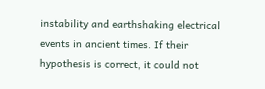instability and earthshaking electrical events in ancient times. If their hypothesis is correct, it could not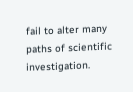fail to alter many paths of scientific investigation.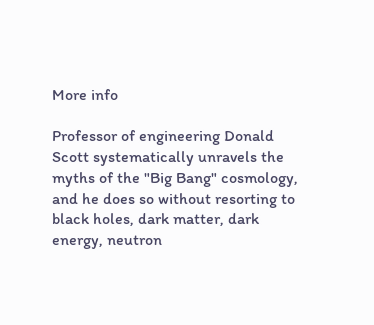More info

Professor of engineering Donald Scott systematically unravels the myths of the "Big Bang" cosmology, and he does so without resorting to black holes, dark matter, dark energy, neutron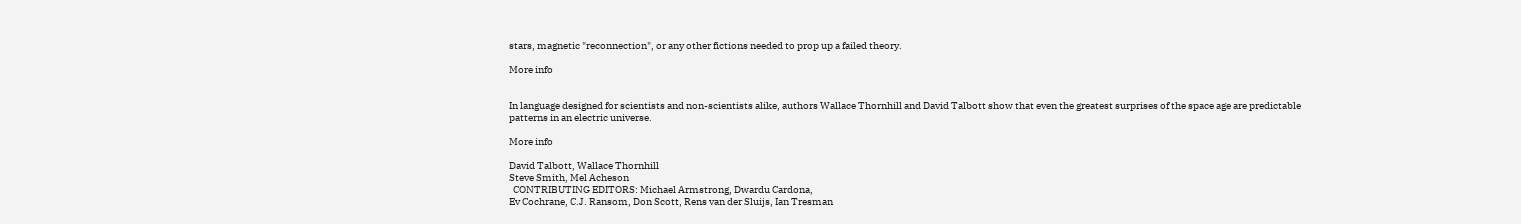stars, magnetic "reconnection", or any other fictions needed to prop up a failed theory.

More info


In language designed for scientists and non-scientists alike, authors Wallace Thornhill and David Talbott show that even the greatest surprises of the space age are predictable patterns in an electric universe.

More info

David Talbott, Wallace Thornhill
Steve Smith, Mel Acheson
  CONTRIBUTING EDITORS: Michael Armstrong, Dwardu Cardona,
Ev Cochrane, C.J. Ransom, Don Scott, Rens van der Sluijs, Ian Tresman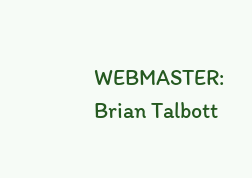WEBMASTER: Brian Talbott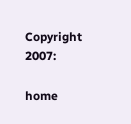Copyright 2007:

home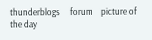thunderblogs     forum    picture of the day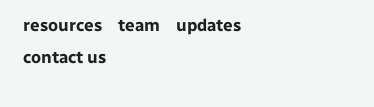resources    team    updates    contact us